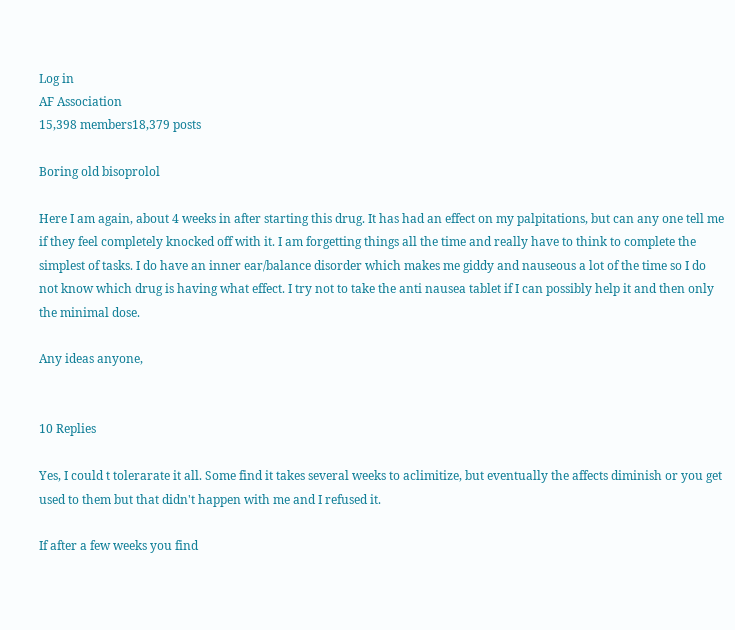Log in
AF Association
15,398 members18,379 posts

Boring old bisoprolol

Here I am again, about 4 weeks in after starting this drug. It has had an effect on my palpitations, but can any one tell me if they feel completely knocked off with it. I am forgetting things all the time and really have to think to complete the simplest of tasks. I do have an inner ear/balance disorder which makes me giddy and nauseous a lot of the time so I do not know which drug is having what effect. I try not to take the anti nausea tablet if I can possibly help it and then only the minimal dose.

Any ideas anyone,


10 Replies

Yes, I could t tolerarate it all. Some find it takes several weeks to aclimitize, but eventually the affects diminish or you get used to them but that didn't happen with me and I refused it.

If after a few weeks you find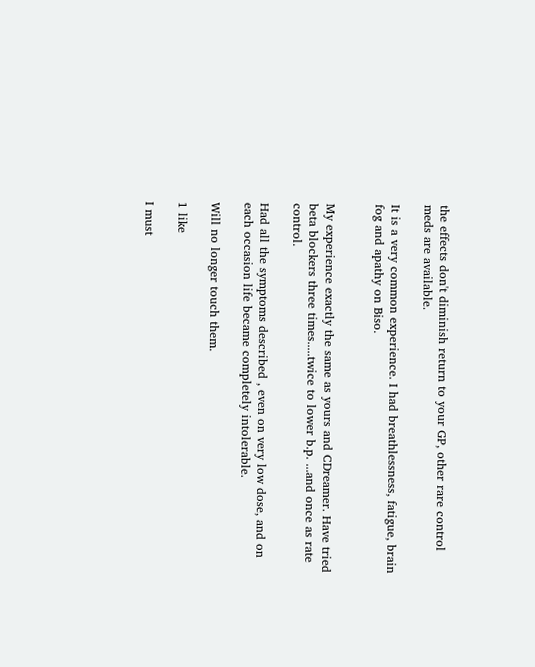the effects don't diminish return to your GP, other rare control meds are available.

It is a very common experience. I had breathlessness, fatigue, brain fog and apathy on Biso.


My experience exactly the same as yours and CDreamer. Have tried beta blockers three times.....twice to lower b.p. ...and once as rate control.

Had all the symptoms described , even on very low dose, and on each occasion life became completely intolerable.

Will no longer touch them.

1 like

I must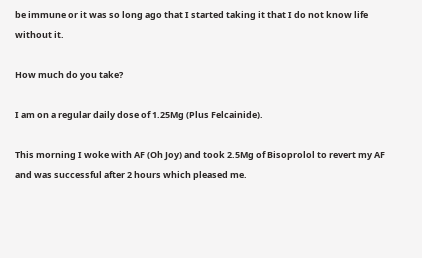be immune or it was so long ago that I started taking it that I do not know life without it.

How much do you take?

I am on a regular daily dose of 1.25Mg (Plus Felcainide).

This morning I woke with AF (Oh Joy) and took 2.5Mg of Bisoprolol to revert my AF and was successful after 2 hours which pleased me.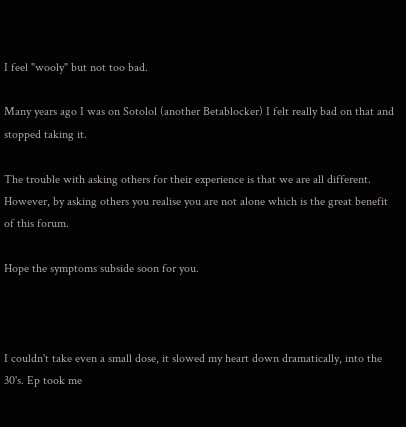I feel "wooly" but not too bad.

Many years ago I was on Sotolol (another Betablocker) I felt really bad on that and stopped taking it.

The trouble with asking others for their experience is that we are all different. However, by asking others you realise you are not alone which is the great benefit of this forum.

Hope the symptoms subside soon for you.



I couldn't take even a small dose, it slowed my heart down dramatically, into the 30's. Ep took me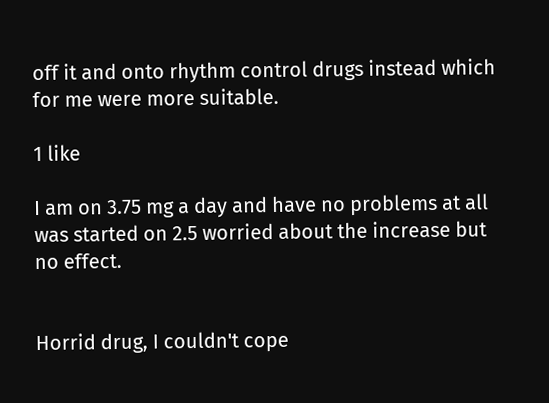off it and onto rhythm control drugs instead which for me were more suitable.

1 like

I am on 3.75 mg a day and have no problems at all was started on 2.5 worried about the increase but no effect.


Horrid drug, I couldn't cope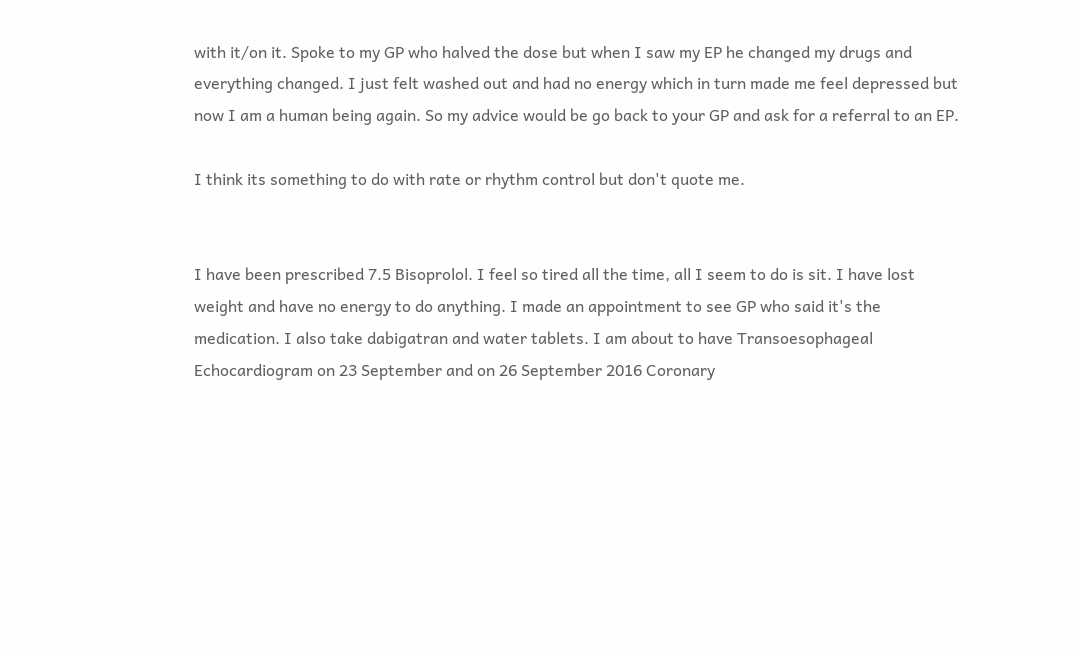with it/on it. Spoke to my GP who halved the dose but when I saw my EP he changed my drugs and everything changed. I just felt washed out and had no energy which in turn made me feel depressed but now I am a human being again. So my advice would be go back to your GP and ask for a referral to an EP.

I think its something to do with rate or rhythm control but don't quote me.


I have been prescribed 7.5 Bisoprolol. I feel so tired all the time, all I seem to do is sit. I have lost weight and have no energy to do anything. I made an appointment to see GP who said it's the medication. I also take dabigatran and water tablets. I am about to have Transoesophageal Echocardiogram on 23 September and on 26 September 2016 Coronary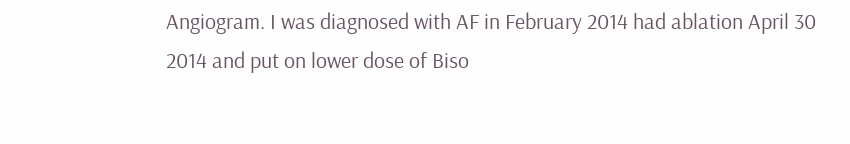Angiogram. I was diagnosed with AF in February 2014 had ablation April 30 2014 and put on lower dose of Biso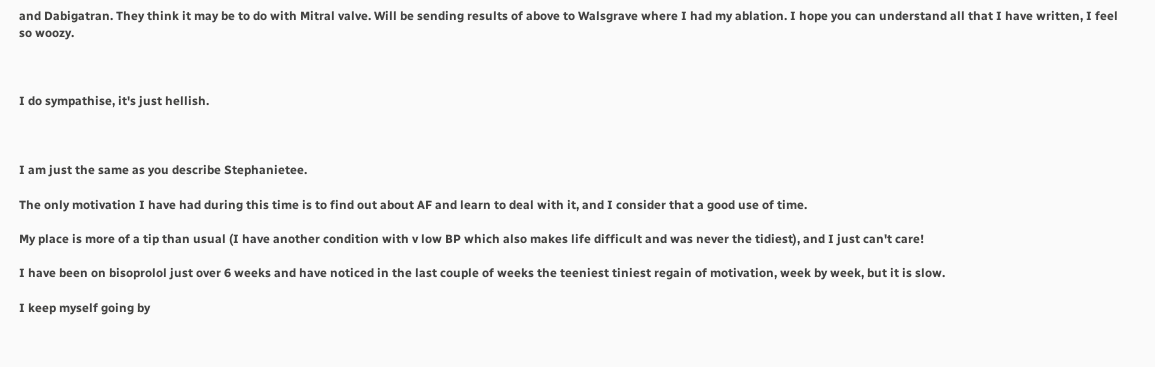and Dabigatran. They think it may be to do with Mitral valve. Will be sending results of above to Walsgrave where I had my ablation. I hope you can understand all that I have written, I feel so woozy.



I do sympathise, it's just hellish.



I am just the same as you describe Stephanietee.

The only motivation I have had during this time is to find out about AF and learn to deal with it, and I consider that a good use of time.

My place is more of a tip than usual (I have another condition with v low BP which also makes life difficult and was never the tidiest), and I just can't care!

I have been on bisoprolol just over 6 weeks and have noticed in the last couple of weeks the teeniest tiniest regain of motivation, week by week, but it is slow.

I keep myself going by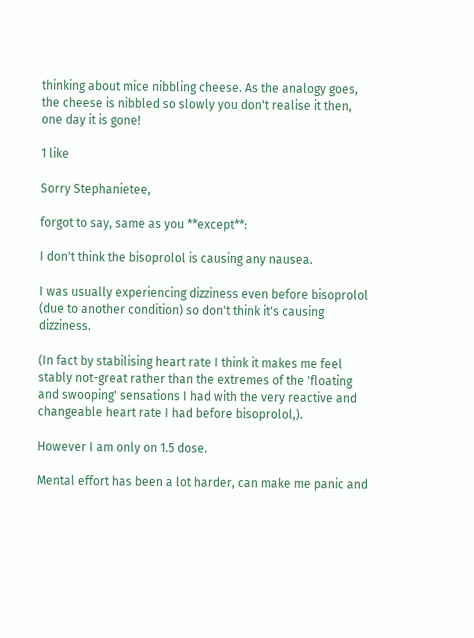thinking about mice nibbling cheese. As the analogy goes, the cheese is nibbled so slowly you don't realise it then, one day it is gone!

1 like

Sorry Stephanietee,

forgot to say, same as you **except**:

I don't think the bisoprolol is causing any nausea.

I was usually experiencing dizziness even before bisoprolol (due to another condition) so don't think it's causing dizziness.

(In fact by stabilising heart rate I think it makes me feel stably not-great rather than the extremes of the 'floating and swooping' sensations I had with the very reactive and changeable heart rate I had before bisoprolol,).

However I am only on 1.5 dose.

Mental effort has been a lot harder, can make me panic and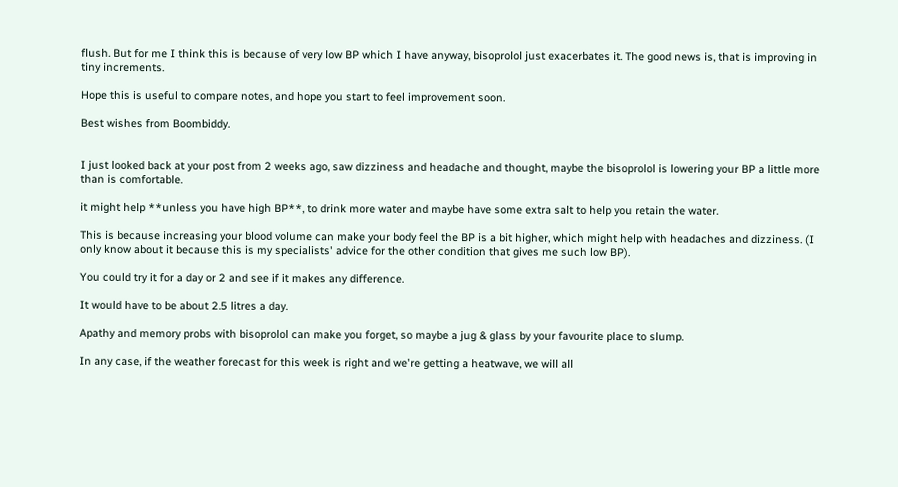flush. But for me I think this is because of very low BP which I have anyway, bisoprolol just exacerbates it. The good news is, that is improving in tiny increments.

Hope this is useful to compare notes, and hope you start to feel improvement soon.

Best wishes from Boombiddy.


I just looked back at your post from 2 weeks ago, saw dizziness and headache and thought, maybe the bisoprolol is lowering your BP a little more than is comfortable.

it might help **unless you have high BP**, to drink more water and maybe have some extra salt to help you retain the water.

This is because increasing your blood volume can make your body feel the BP is a bit higher, which might help with headaches and dizziness. (I only know about it because this is my specialists' advice for the other condition that gives me such low BP).

You could try it for a day or 2 and see if it makes any difference.

It would have to be about 2.5 litres a day.

Apathy and memory probs with bisoprolol can make you forget, so maybe a jug & glass by your favourite place to slump.

In any case, if the weather forecast for this week is right and we're getting a heatwave, we will all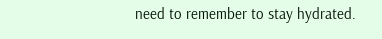need to remember to stay hydrated.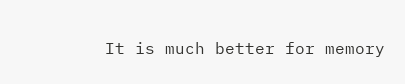It is much better for memory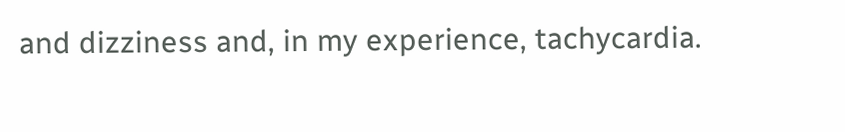and dizziness and, in my experience, tachycardia.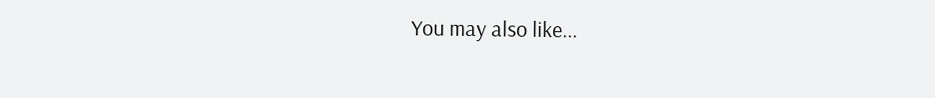You may also like...